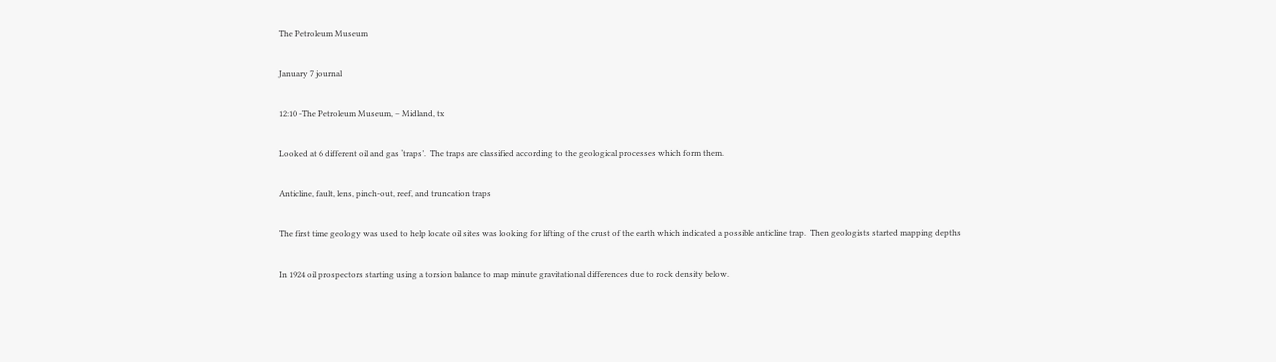The Petroleum Museum

January 7 journal

12:10 -The Petroleum Museum, – Midland, tx

Looked at 6 different oil and gas ‘traps’.  The traps are classified according to the geological processes which form them.

Anticline, fault, lens, pinch-out, reef, and truncation traps

The first time geology was used to help locate oil sites was looking for lifting of the crust of the earth which indicated a possible anticline trap.  Then geologists started mapping depths

In 1924 oil prospectors starting using a torsion balance to map minute gravitational differences due to rock density below.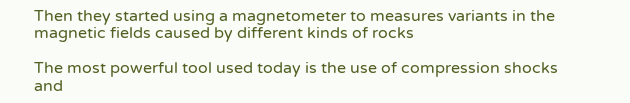Then they started using a magnetometer to measures variants in the magnetic fields caused by different kinds of rocks

The most powerful tool used today is the use of compression shocks and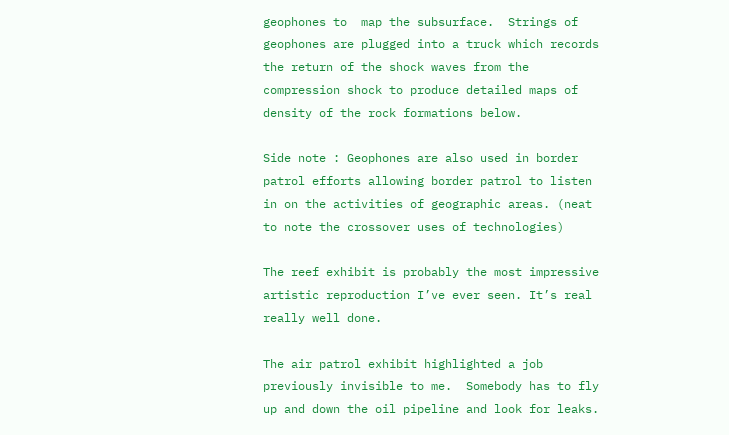geophones to  map the subsurface.  Strings of geophones are plugged into a truck which records the return of the shock waves from the compression shock to produce detailed maps of density of the rock formations below.

Side note : Geophones are also used in border patrol efforts allowing border patrol to listen in on the activities of geographic areas. (neat to note the crossover uses of technologies)

The reef exhibit is probably the most impressive artistic reproduction I’ve ever seen. It’s real really well done.

The air patrol exhibit highlighted a job previously invisible to me.  Somebody has to fly up and down the oil pipeline and look for leaks.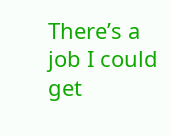There’s a job I could get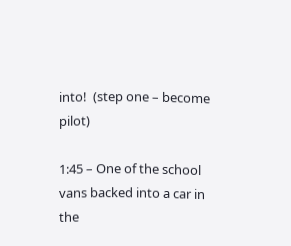into!  (step one – become pilot)

1:45 – One of the school vans backed into a car in the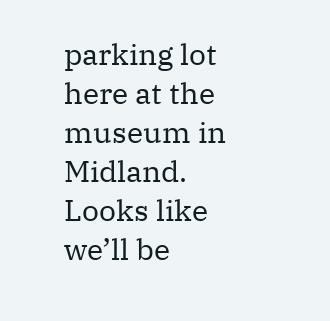parking lot here at the museum in Midland.  Looks like we’ll be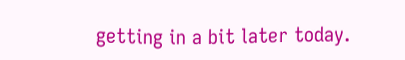getting in a bit later today.